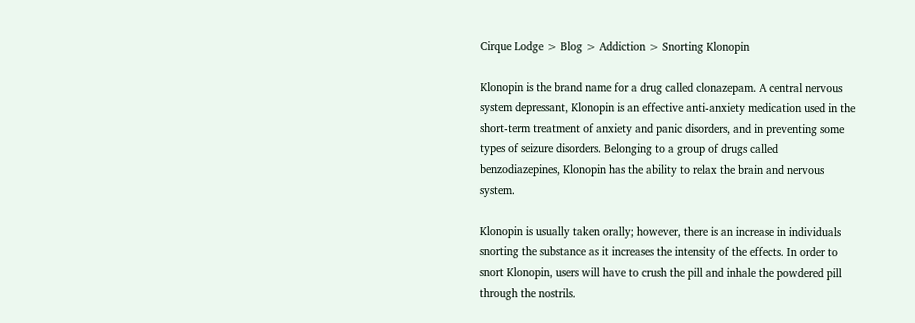Cirque Lodge > Blog > Addiction > Snorting Klonopin

Klonopin is the brand name for a drug called clonazepam. A central nervous system depressant, Klonopin is an effective anti-anxiety medication used in the short-term treatment of anxiety and panic disorders, and in preventing some types of seizure disorders. Belonging to a group of drugs called benzodiazepines, Klonopin has the ability to relax the brain and nervous system.

Klonopin is usually taken orally; however, there is an increase in individuals snorting the substance as it increases the intensity of the effects. In order to snort Klonopin, users will have to crush the pill and inhale the powdered pill through the nostrils.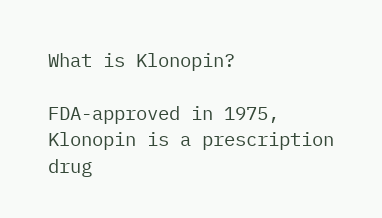What is Klonopin?

FDA-approved in 1975, Klonopin is a prescription drug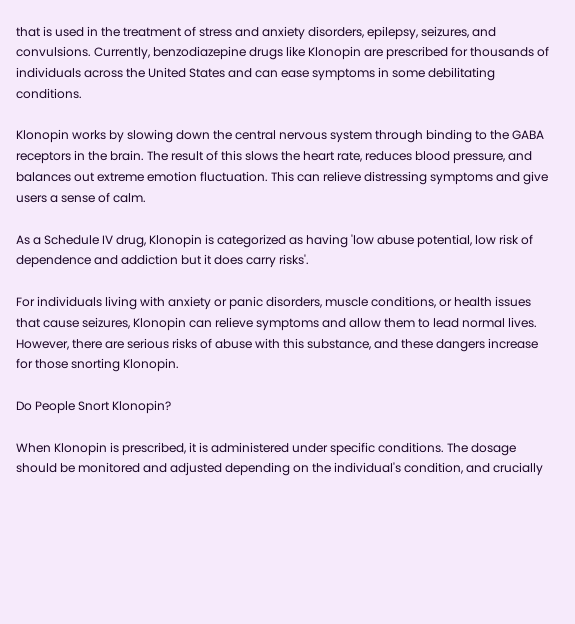that is used in the treatment of stress and anxiety disorders, epilepsy, seizures, and convulsions. Currently, benzodiazepine drugs like Klonopin are prescribed for thousands of individuals across the United States and can ease symptoms in some debilitating conditions.

Klonopin works by slowing down the central nervous system through binding to the GABA receptors in the brain. The result of this slows the heart rate, reduces blood pressure, and balances out extreme emotion fluctuation. This can relieve distressing symptoms and give users a sense of calm.

As a Schedule IV drug, Klonopin is categorized as having 'low abuse potential, low risk of dependence and addiction but it does carry risks'.

For individuals living with anxiety or panic disorders, muscle conditions, or health issues that cause seizures, Klonopin can relieve symptoms and allow them to lead normal lives. However, there are serious risks of abuse with this substance, and these dangers increase for those snorting Klonopin.

Do People Snort Klonopin?

When Klonopin is prescribed, it is administered under specific conditions. The dosage should be monitored and adjusted depending on the individual's condition, and crucially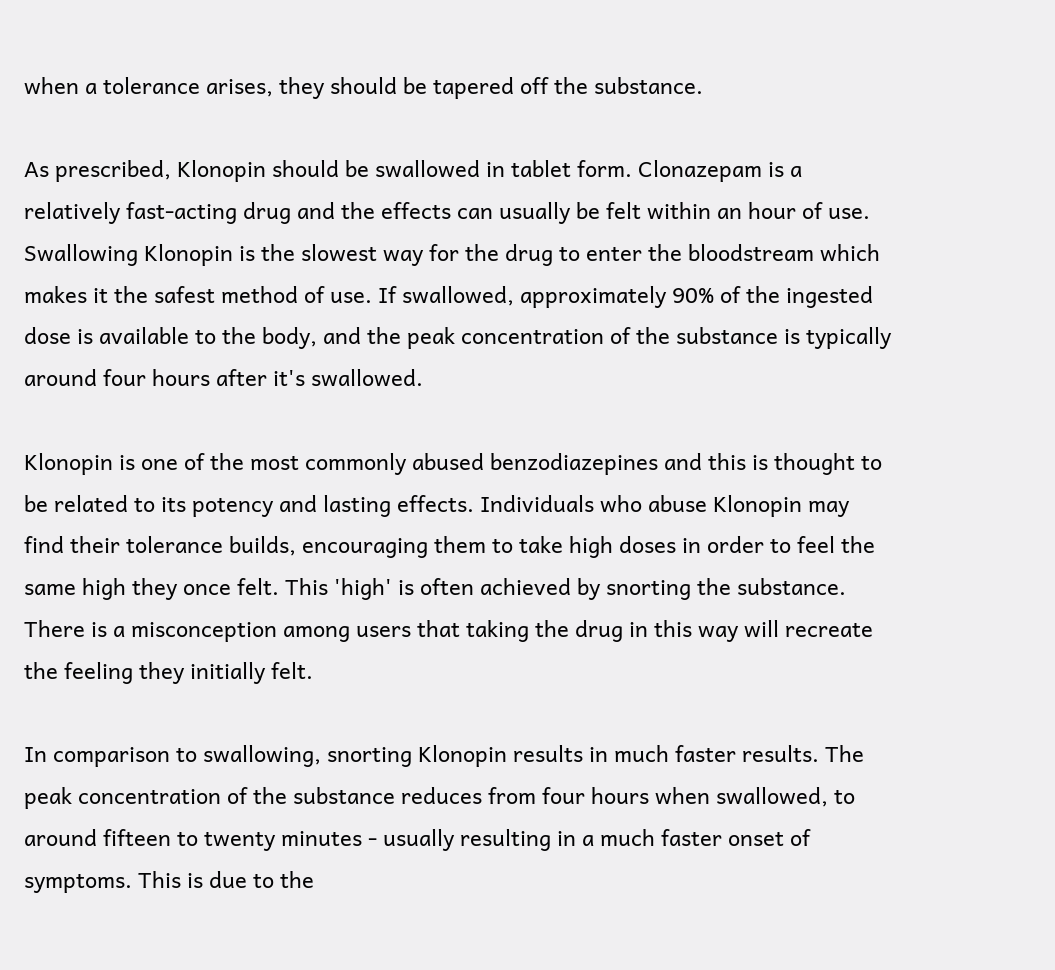when a tolerance arises, they should be tapered off the substance.

As prescribed, Klonopin should be swallowed in tablet form. Clonazepam is a relatively fast-acting drug and the effects can usually be felt within an hour of use. Swallowing Klonopin is the slowest way for the drug to enter the bloodstream which makes it the safest method of use. If swallowed, approximately 90% of the ingested dose is available to the body, and the peak concentration of the substance is typically around four hours after it's swallowed.

Klonopin is one of the most commonly abused benzodiazepines and this is thought to be related to its potency and lasting effects. Individuals who abuse Klonopin may find their tolerance builds, encouraging them to take high doses in order to feel the same high they once felt. This 'high' is often achieved by snorting the substance. There is a misconception among users that taking the drug in this way will recreate the feeling they initially felt.

In comparison to swallowing, snorting Klonopin results in much faster results. The peak concentration of the substance reduces from four hours when swallowed, to around fifteen to twenty minutes - usually resulting in a much faster onset of symptoms. This is due to the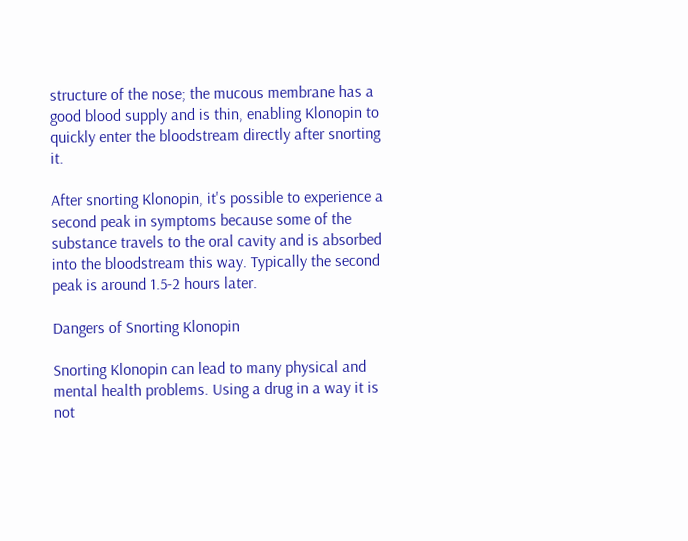structure of the nose; the mucous membrane has a good blood supply and is thin, enabling Klonopin to quickly enter the bloodstream directly after snorting it.

After snorting Klonopin, it's possible to experience a second peak in symptoms because some of the substance travels to the oral cavity and is absorbed into the bloodstream this way. Typically the second peak is around 1.5-2 hours later.

Dangers of Snorting Klonopin

Snorting Klonopin can lead to many physical and mental health problems. Using a drug in a way it is not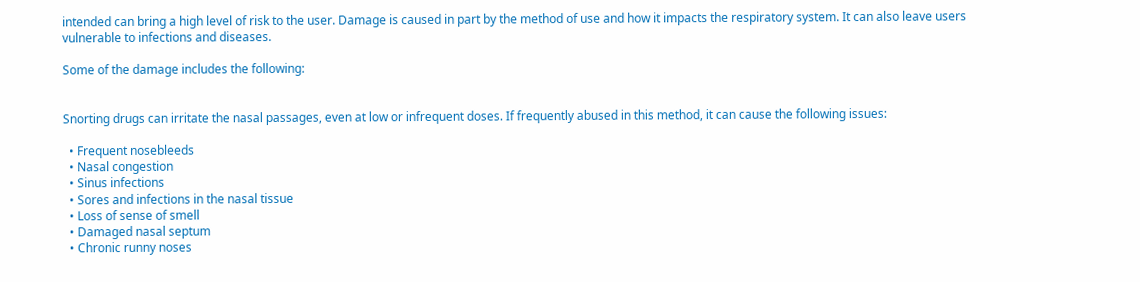intended can bring a high level of risk to the user. Damage is caused in part by the method of use and how it impacts the respiratory system. It can also leave users vulnerable to infections and diseases.

Some of the damage includes the following:


Snorting drugs can irritate the nasal passages, even at low or infrequent doses. If frequently abused in this method, it can cause the following issues:

  • Frequent nosebleeds
  • Nasal congestion
  • Sinus infections
  • Sores and infections in the nasal tissue
  • Loss of sense of smell
  • Damaged nasal septum
  • Chronic runny noses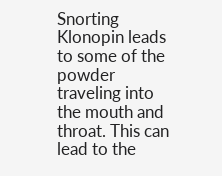Snorting Klonopin leads to some of the powder traveling into the mouth and throat. This can lead to the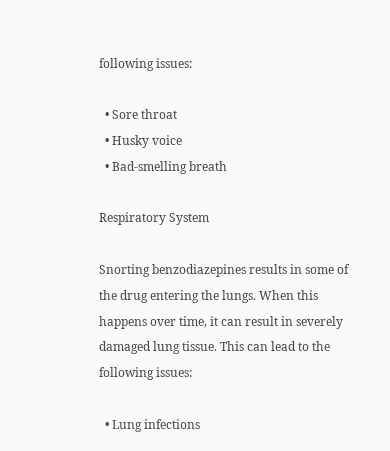following issues:

  • Sore throat
  • Husky voice
  • Bad-smelling breath

Respiratory System

Snorting benzodiazepines results in some of the drug entering the lungs. When this happens over time, it can result in severely damaged lung tissue. This can lead to the following issues:

  • Lung infections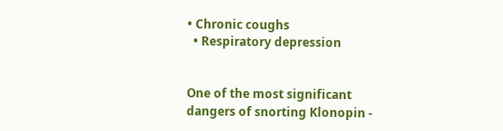• Chronic coughs
  • Respiratory depression


One of the most significant dangers of snorting Klonopin -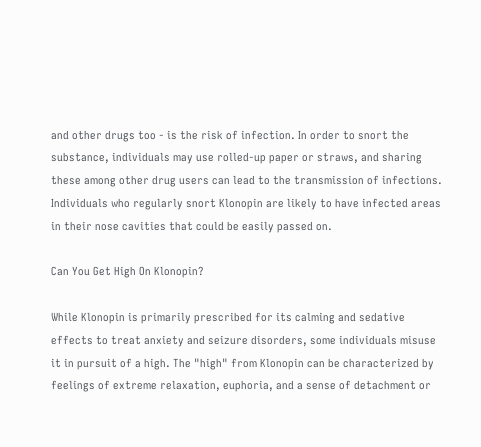and other drugs too - is the risk of infection. In order to snort the substance, individuals may use rolled-up paper or straws, and sharing these among other drug users can lead to the transmission of infections. Individuals who regularly snort Klonopin are likely to have infected areas in their nose cavities that could be easily passed on.

Can You Get High On Klonopin?

While Klonopin is primarily prescribed for its calming and sedative effects to treat anxiety and seizure disorders, some individuals misuse it in pursuit of a high. The "high" from Klonopin can be characterized by feelings of extreme relaxation, euphoria, and a sense of detachment or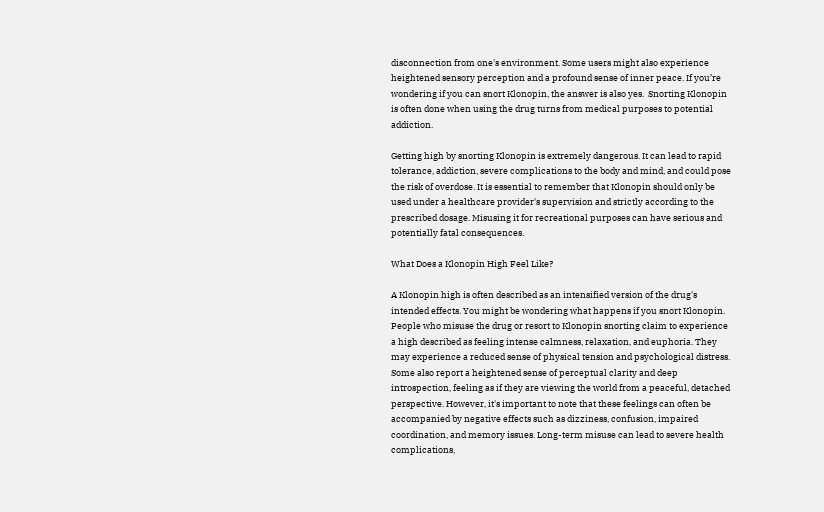disconnection from one's environment. Some users might also experience heightened sensory perception and a profound sense of inner peace. If you’re wondering if you can snort Klonopin, the answer is also yes.  Snorting Klonopin is often done when using the drug turns from medical purposes to potential addiction.

Getting high by snorting Klonopin is extremely dangerous. It can lead to rapid tolerance, addiction, severe complications to the body and mind, and could pose the risk of overdose. It is essential to remember that Klonopin should only be used under a healthcare provider's supervision and strictly according to the prescribed dosage. Misusing it for recreational purposes can have serious and potentially fatal consequences.

What Does a Klonopin High Feel Like?

A Klonopin high is often described as an intensified version of the drug's intended effects. You might be wondering what happens if you snort Klonopin. People who misuse the drug or resort to Klonopin snorting claim to experience a high described as feeling intense calmness, relaxation, and euphoria. They may experience a reduced sense of physical tension and psychological distress. Some also report a heightened sense of perceptual clarity and deep introspection, feeling as if they are viewing the world from a peaceful, detached perspective. However, it's important to note that these feelings can often be accompanied by negative effects such as dizziness, confusion, impaired coordination, and memory issues. Long-term misuse can lead to severe health complications,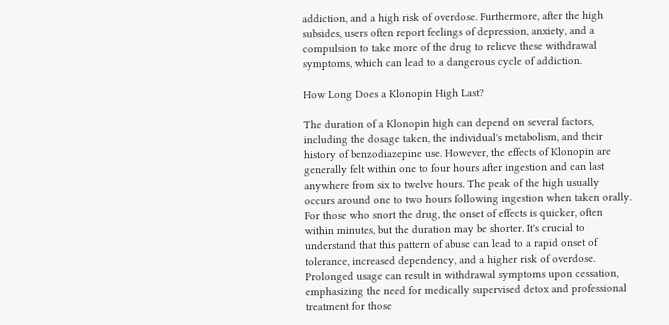addiction, and a high risk of overdose. Furthermore, after the high subsides, users often report feelings of depression, anxiety, and a compulsion to take more of the drug to relieve these withdrawal symptoms, which can lead to a dangerous cycle of addiction.

How Long Does a Klonopin High Last?

The duration of a Klonopin high can depend on several factors, including the dosage taken, the individual's metabolism, and their history of benzodiazepine use. However, the effects of Klonopin are generally felt within one to four hours after ingestion and can last anywhere from six to twelve hours. The peak of the high usually occurs around one to two hours following ingestion when taken orally. For those who snort the drug, the onset of effects is quicker, often within minutes, but the duration may be shorter. It's crucial to understand that this pattern of abuse can lead to a rapid onset of tolerance, increased dependency, and a higher risk of overdose. Prolonged usage can result in withdrawal symptoms upon cessation, emphasizing the need for medically supervised detox and professional treatment for those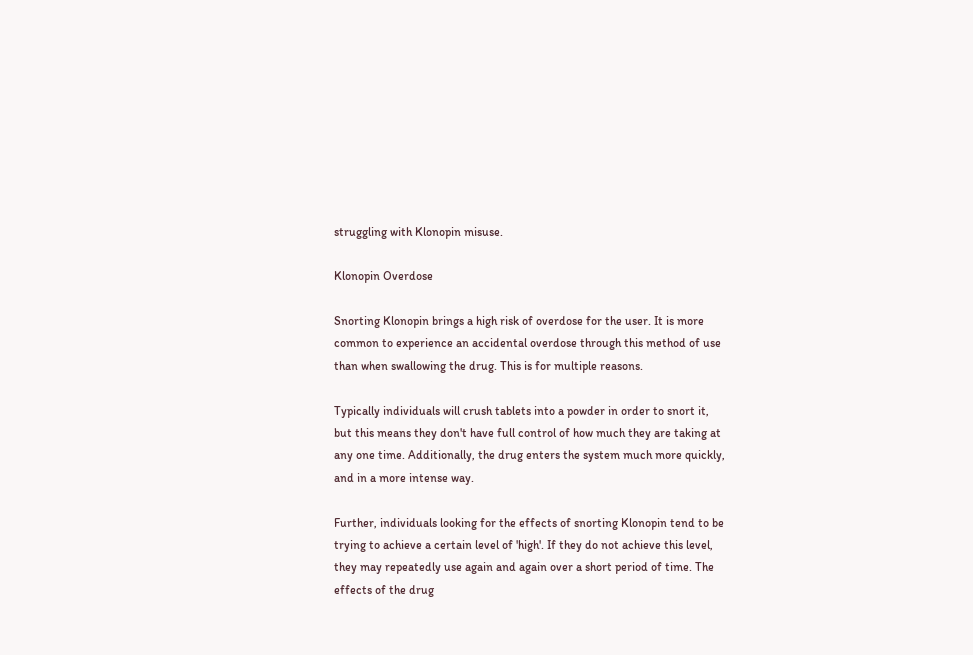struggling with Klonopin misuse.

Klonopin Overdose

Snorting Klonopin brings a high risk of overdose for the user. It is more common to experience an accidental overdose through this method of use than when swallowing the drug. This is for multiple reasons.

Typically individuals will crush tablets into a powder in order to snort it, but this means they don't have full control of how much they are taking at any one time. Additionally, the drug enters the system much more quickly, and in a more intense way.

Further, individuals looking for the effects of snorting Klonopin tend to be trying to achieve a certain level of 'high'. If they do not achieve this level, they may repeatedly use again and again over a short period of time. The effects of the drug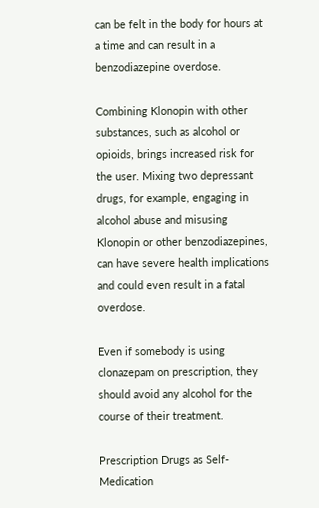can be felt in the body for hours at a time and can result in a benzodiazepine overdose.

Combining Klonopin with other substances, such as alcohol or opioids, brings increased risk for the user. Mixing two depressant drugs, for example, engaging in alcohol abuse and misusing Klonopin or other benzodiazepines, can have severe health implications and could even result in a fatal overdose.

Even if somebody is using clonazepam on prescription, they should avoid any alcohol for the course of their treatment.

Prescription Drugs as Self-Medication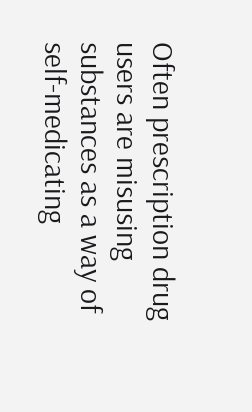Often prescription drug users are misusing substances as a way of self-medicating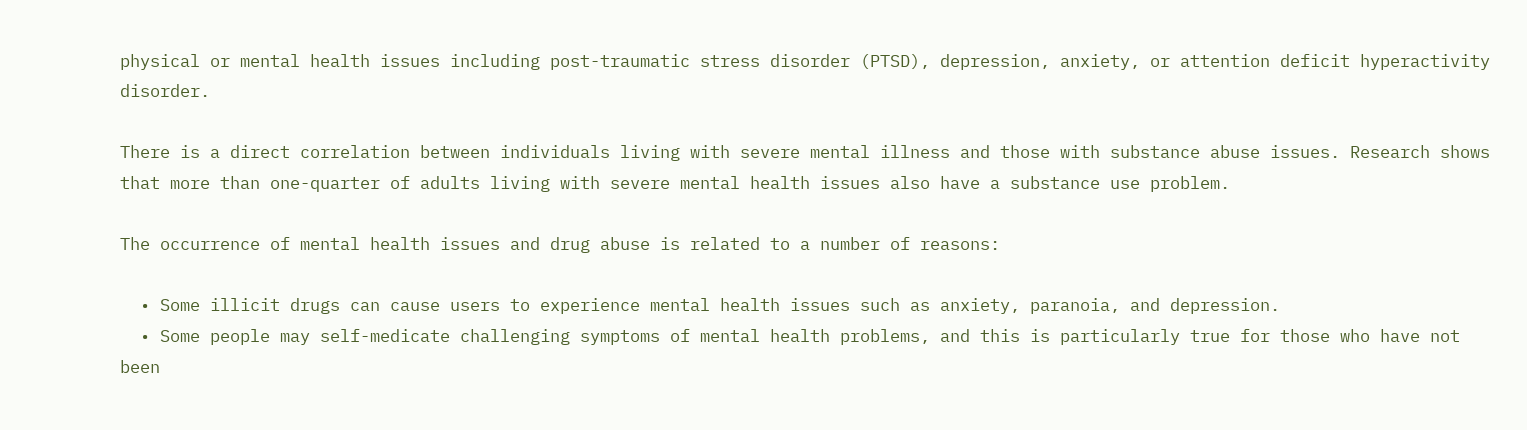physical or mental health issues including post-traumatic stress disorder (PTSD), depression, anxiety, or attention deficit hyperactivity disorder.

There is a direct correlation between individuals living with severe mental illness and those with substance abuse issues. Research shows that more than one-quarter of adults living with severe mental health issues also have a substance use problem.

The occurrence of mental health issues and drug abuse is related to a number of reasons:

  • Some illicit drugs can cause users to experience mental health issues such as anxiety, paranoia, and depression.
  • Some people may self-medicate challenging symptoms of mental health problems, and this is particularly true for those who have not been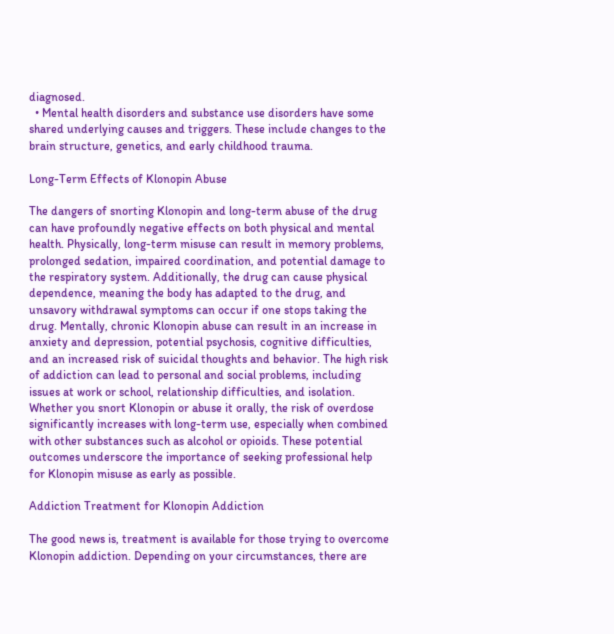diagnosed.
  • Mental health disorders and substance use disorders have some shared underlying causes and triggers. These include changes to the brain structure, genetics, and early childhood trauma.

Long-Term Effects of Klonopin Abuse

The dangers of snorting Klonopin and long-term abuse of the drug can have profoundly negative effects on both physical and mental health. Physically, long-term misuse can result in memory problems, prolonged sedation, impaired coordination, and potential damage to the respiratory system. Additionally, the drug can cause physical dependence, meaning the body has adapted to the drug, and unsavory withdrawal symptoms can occur if one stops taking the drug. Mentally, chronic Klonopin abuse can result in an increase in anxiety and depression, potential psychosis, cognitive difficulties, and an increased risk of suicidal thoughts and behavior. The high risk of addiction can lead to personal and social problems, including issues at work or school, relationship difficulties, and isolation. Whether you snort Klonopin or abuse it orally, the risk of overdose significantly increases with long-term use, especially when combined with other substances such as alcohol or opioids. These potential outcomes underscore the importance of seeking professional help for Klonopin misuse as early as possible.

Addiction Treatment for Klonopin Addiction

The good news is, treatment is available for those trying to overcome Klonopin addiction. Depending on your circumstances, there are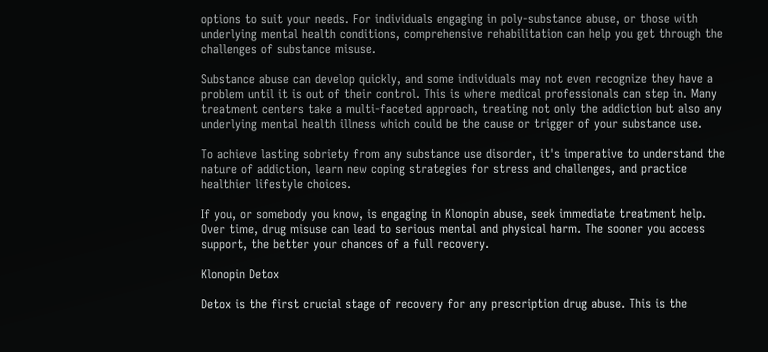options to suit your needs. For individuals engaging in poly-substance abuse, or those with underlying mental health conditions, comprehensive rehabilitation can help you get through the challenges of substance misuse.

Substance abuse can develop quickly, and some individuals may not even recognize they have a problem until it is out of their control. This is where medical professionals can step in. Many treatment centers take a multi-faceted approach, treating not only the addiction but also any underlying mental health illness which could be the cause or trigger of your substance use.

To achieve lasting sobriety from any substance use disorder, it's imperative to understand the nature of addiction, learn new coping strategies for stress and challenges, and practice healthier lifestyle choices.

If you, or somebody you know, is engaging in Klonopin abuse, seek immediate treatment help. Over time, drug misuse can lead to serious mental and physical harm. The sooner you access support, the better your chances of a full recovery.

Klonopin Detox

Detox is the first crucial stage of recovery for any prescription drug abuse. This is the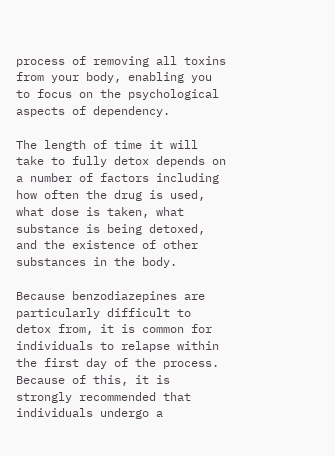process of removing all toxins from your body, enabling you to focus on the psychological aspects of dependency.

The length of time it will take to fully detox depends on a number of factors including how often the drug is used, what dose is taken, what substance is being detoxed, and the existence of other substances in the body.

Because benzodiazepines are particularly difficult to detox from, it is common for individuals to relapse within the first day of the process. Because of this, it is strongly recommended that individuals undergo a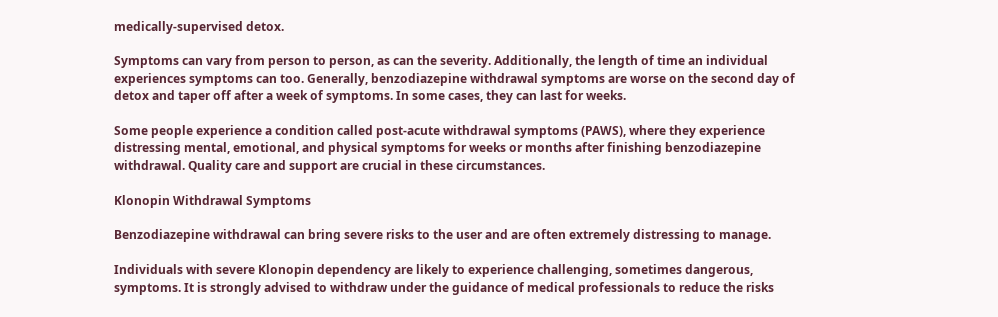medically-supervised detox.

Symptoms can vary from person to person, as can the severity. Additionally, the length of time an individual experiences symptoms can too. Generally, benzodiazepine withdrawal symptoms are worse on the second day of detox and taper off after a week of symptoms. In some cases, they can last for weeks.

Some people experience a condition called post-acute withdrawal symptoms (PAWS), where they experience distressing mental, emotional, and physical symptoms for weeks or months after finishing benzodiazepine withdrawal. Quality care and support are crucial in these circumstances.

Klonopin Withdrawal Symptoms

Benzodiazepine withdrawal can bring severe risks to the user and are often extremely distressing to manage.

Individuals with severe Klonopin dependency are likely to experience challenging, sometimes dangerous, symptoms. It is strongly advised to withdraw under the guidance of medical professionals to reduce the risks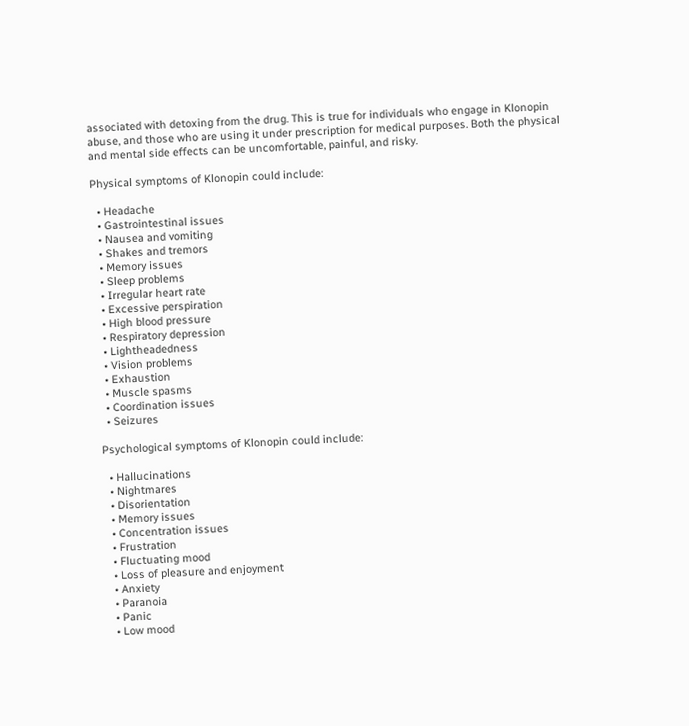associated with detoxing from the drug. This is true for individuals who engage in Klonopin abuse, and those who are using it under prescription for medical purposes. Both the physical and mental side effects can be uncomfortable, painful, and risky.

Physical symptoms of Klonopin could include:

  • Headache
  • Gastrointestinal issues
  • Nausea and vomiting
  • Shakes and tremors
  • Memory issues
  • Sleep problems
  • Irregular heart rate
  • Excessive perspiration
  • High blood pressure
  • Respiratory depression
  • Lightheadedness
  • Vision problems
  • Exhaustion
  • Muscle spasms
  • Coordination issues
  • Seizures

Psychological symptoms of Klonopin could include:

  • Hallucinations
  • Nightmares
  • Disorientation
  • Memory issues
  • Concentration issues
  • Frustration
  • Fluctuating mood
  • Loss of pleasure and enjoyment
  • Anxiety
  • Paranoia
  • Panic
  • Low mood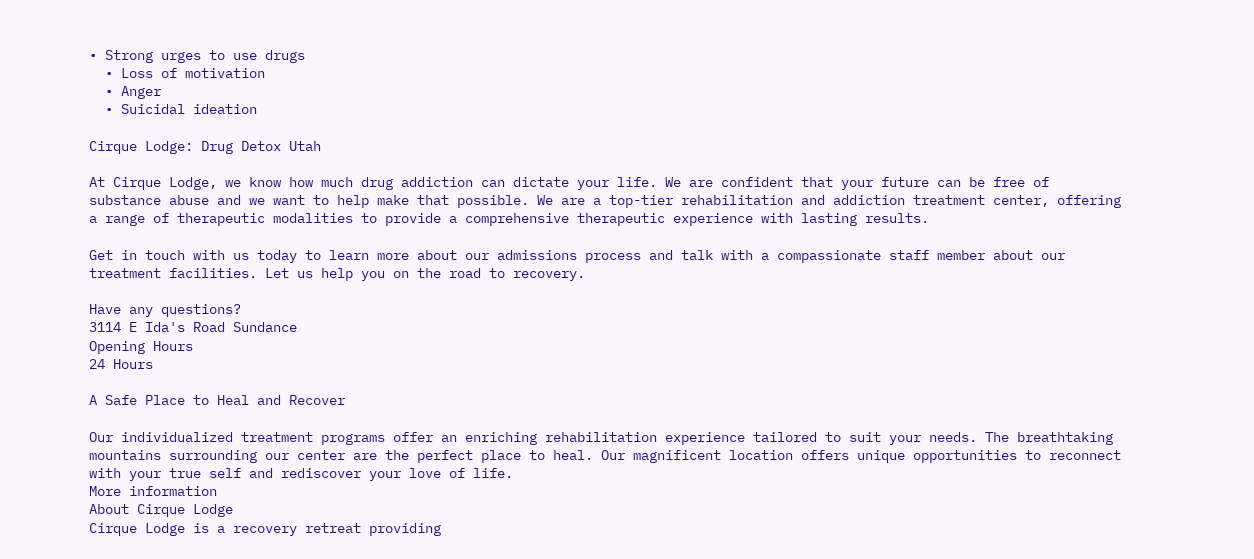• Strong urges to use drugs
  • Loss of motivation
  • Anger
  • Suicidal ideation

Cirque Lodge: Drug Detox Utah

At Cirque Lodge, we know how much drug addiction can dictate your life. We are confident that your future can be free of substance abuse and we want to help make that possible. We are a top-tier rehabilitation and addiction treatment center, offering a range of therapeutic modalities to provide a comprehensive therapeutic experience with lasting results.

Get in touch with us today to learn more about our admissions process and talk with a compassionate staff member about our treatment facilities. Let us help you on the road to recovery.

Have any questions?
3114 E Ida's Road Sundance
Opening Hours
24 Hours

A Safe Place to Heal and Recover

Our individualized treatment programs offer an enriching rehabilitation experience tailored to suit your needs. The breathtaking mountains surrounding our center are the perfect place to heal. Our magnificent location offers unique opportunities to reconnect with your true self and rediscover your love of life.
More information
About Cirque Lodge
Cirque Lodge is a recovery retreat providing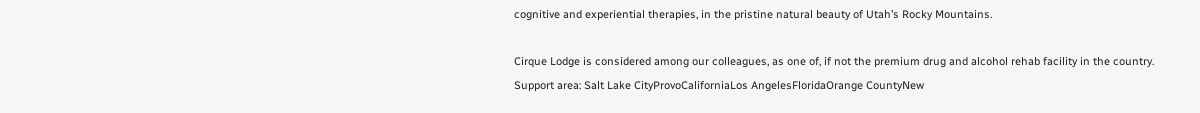cognitive and experiential therapies, in the pristine natural beauty of Utah’s Rocky Mountains.

Cirque Lodge is considered among our colleagues, as one of, if not the premium drug and alcohol rehab facility in the country.
Support area: Salt Lake CityProvoCaliforniaLos AngelesFloridaOrange CountyNew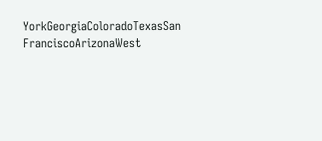YorkGeorgiaColoradoTexasSan FranciscoArizonaWest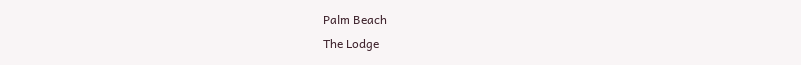Palm Beach
The Lodge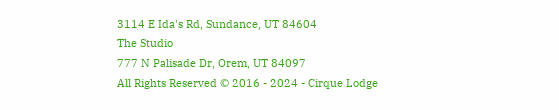3114 E Ida's Rd, Sundance, UT 84604
The Studio
777 N Palisade Dr, Orem, UT 84097
All Rights Reserved © 2016 - 2024 - Cirque Lodge